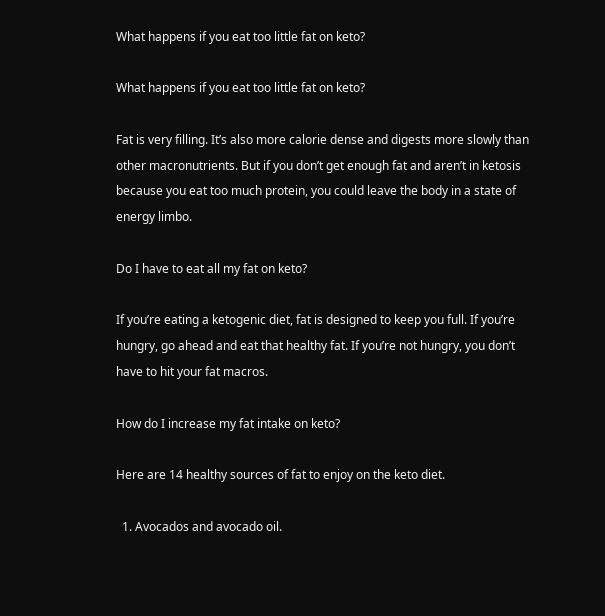What happens if you eat too little fat on keto?

What happens if you eat too little fat on keto?

Fat is very filling. It’s also more calorie dense and digests more slowly than other macronutrients. But if you don’t get enough fat and aren’t in ketosis because you eat too much protein, you could leave the body in a state of energy limbo.

Do I have to eat all my fat on keto?

If you’re eating a ketogenic diet, fat is designed to keep you full. If you’re hungry, go ahead and eat that healthy fat. If you’re not hungry, you don’t have to hit your fat macros.

How do I increase my fat intake on keto?

Here are 14 healthy sources of fat to enjoy on the keto diet.

  1. Avocados and avocado oil.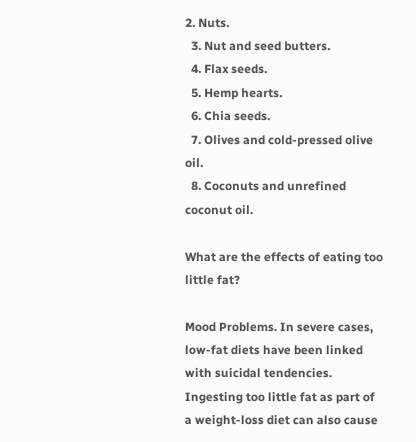2. Nuts.
  3. Nut and seed butters.
  4. Flax seeds.
  5. Hemp hearts.
  6. Chia seeds.
  7. Olives and cold-pressed olive oil.
  8. Coconuts and unrefined coconut oil.

What are the effects of eating too little fat?

Mood Problems. In severe cases, low-fat diets have been linked with suicidal tendencies. Ingesting too little fat as part of a weight-loss diet can also cause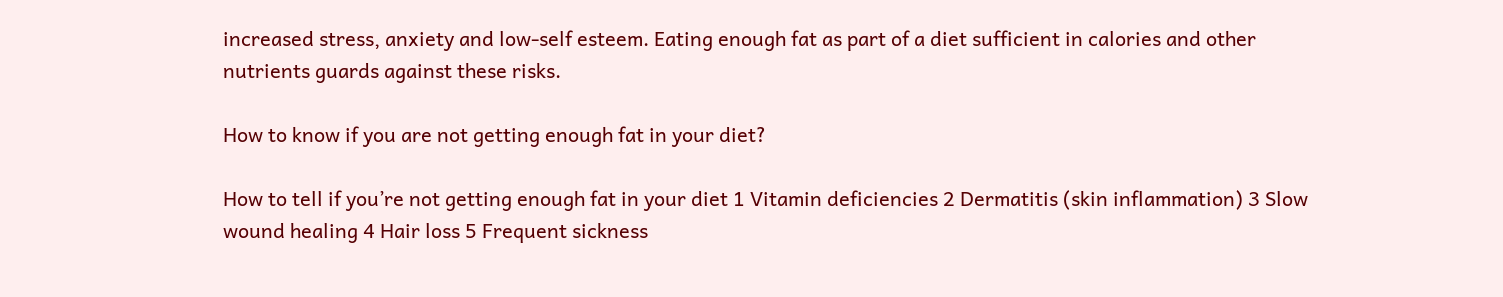increased stress, anxiety and low-self esteem. Eating enough fat as part of a diet sufficient in calories and other nutrients guards against these risks.

How to know if you are not getting enough fat in your diet?

How to tell if you’re not getting enough fat in your diet 1 Vitamin deficiencies 2 Dermatitis (skin inflammation) 3 Slow wound healing 4 Hair loss 5 Frequent sickness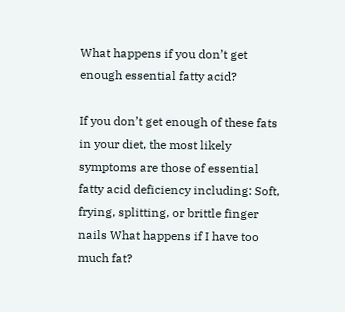What happens if you don’t get enough essential fatty acid?

If you don’t get enough of these fats in your diet, the most likely symptoms are those of essential fatty acid deficiency including: Soft, frying, splitting, or brittle finger nails What happens if I have too much fat?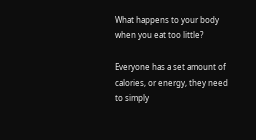What happens to your body when you eat too little?

Everyone has a set amount of calories, or energy, they need to simply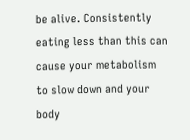be alive. Consistently eating less than this can cause your metabolism to slow down and your body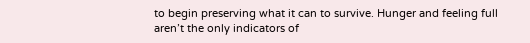to begin preserving what it can to survive. Hunger and feeling full aren’t the only indicators of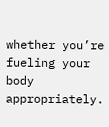whether you’re fueling your body appropriately.